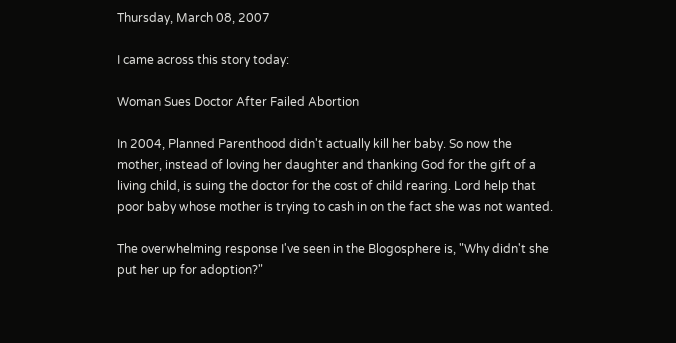Thursday, March 08, 2007

I came across this story today:

Woman Sues Doctor After Failed Abortion

In 2004, Planned Parenthood didn't actually kill her baby. So now the mother, instead of loving her daughter and thanking God for the gift of a living child, is suing the doctor for the cost of child rearing. Lord help that poor baby whose mother is trying to cash in on the fact she was not wanted.

The overwhelming response I've seen in the Blogosphere is, "Why didn't she put her up for adoption?"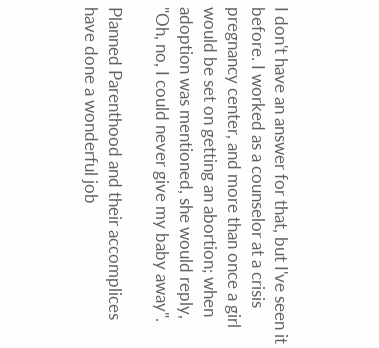I don't have an answer for that, but I've seen it before. I worked as a counselor at a crisis pregnancy center, and more than once a girl would be set on getting an abortion; when adoption was mentioned, she would reply, "Oh, no, I could never give my baby away".

Planned Parenthood and their accomplices have done a wonderful job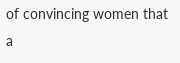of convincing women that a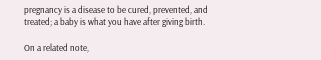pregnancy is a disease to be cured, prevented, and treated; a baby is what you have after giving birth.

On a related note,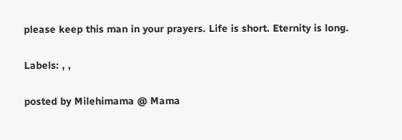please keep this man in your prayers. Life is short. Eternity is long.

Labels: , ,

posted by Milehimama @ Mama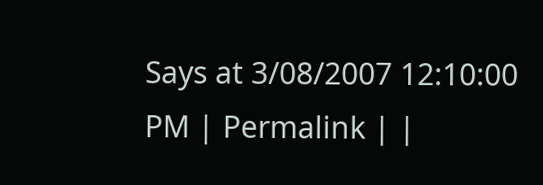Says at 3/08/2007 12:10:00 PM | Permalink | |